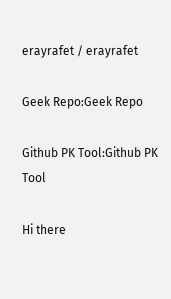erayrafet / erayrafet

Geek Repo:Geek Repo

Github PK Tool:Github PK Tool

Hi there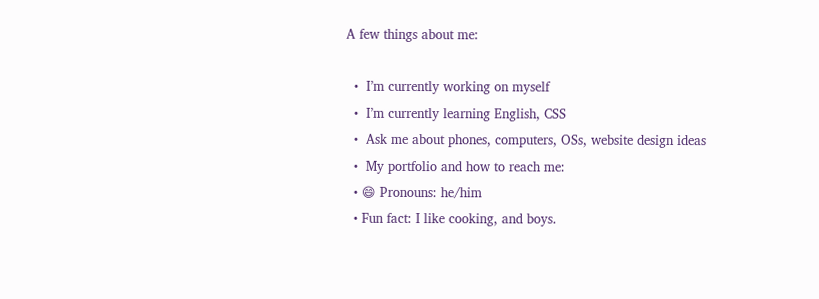A few things about me:

  •  I’m currently working on myself
  •  I’m currently learning English, CSS
  •  Ask me about phones, computers, OSs, website design ideas
  •  My portfolio and how to reach me:
  • 😄 Pronouns: he/him
  • Fun fact: I like cooking, and boys.